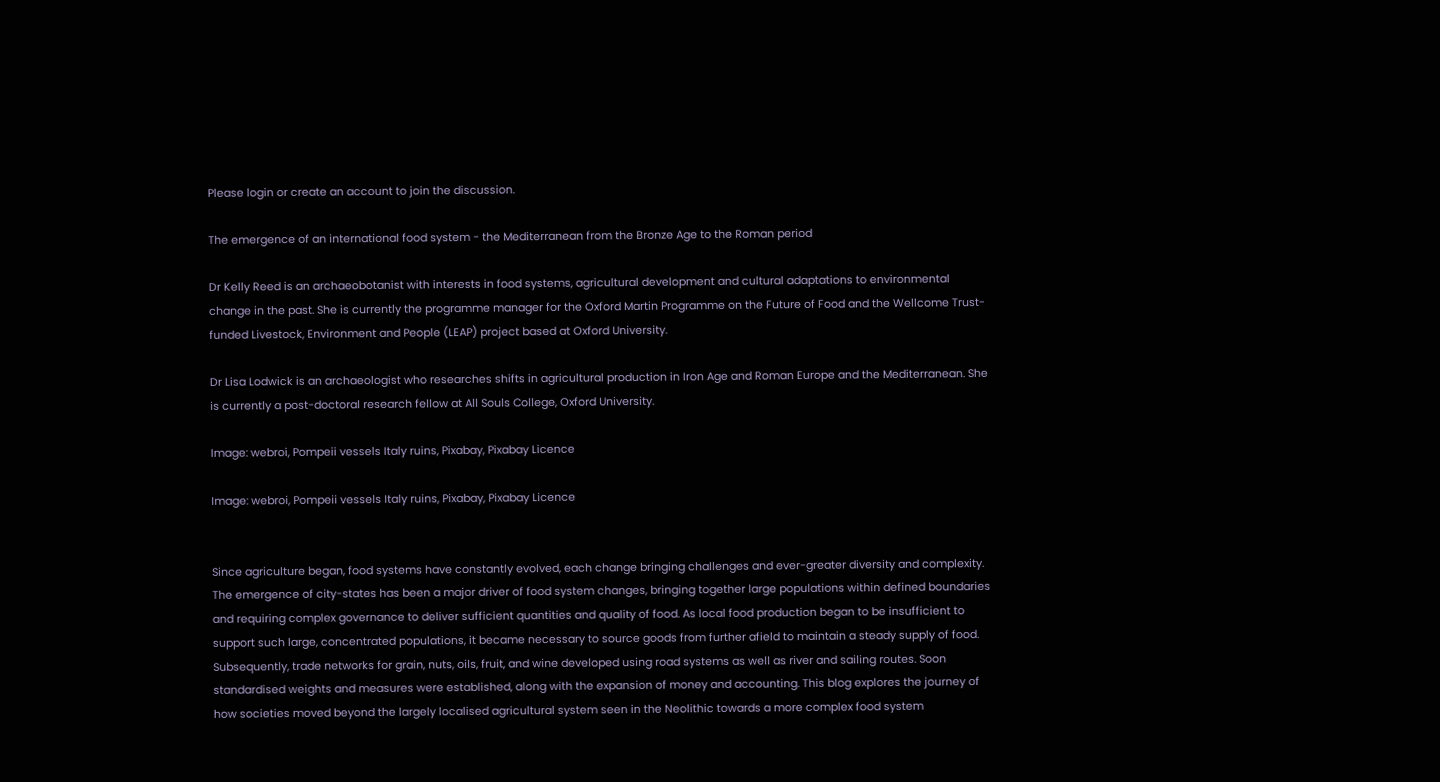Please login or create an account to join the discussion.

The emergence of an international food system - the Mediterranean from the Bronze Age to the Roman period

Dr Kelly Reed is an archaeobotanist with interests in food systems, agricultural development and cultural adaptations to environmental change in the past. She is currently the programme manager for the Oxford Martin Programme on the Future of Food and the Wellcome Trust-funded Livestock, Environment and People (LEAP) project based at Oxford University.

Dr Lisa Lodwick is an archaeologist who researches shifts in agricultural production in Iron Age and Roman Europe and the Mediterranean. She is currently a post-doctoral research fellow at All Souls College, Oxford University.

Image: webroi, Pompeii vessels Italy ruins, Pixabay, Pixabay Licence

Image: webroi, Pompeii vessels Italy ruins, Pixabay, Pixabay Licence


Since agriculture began, food systems have constantly evolved, each change bringing challenges and ever-greater diversity and complexity. The emergence of city-states has been a major driver of food system changes, bringing together large populations within defined boundaries and requiring complex governance to deliver sufficient quantities and quality of food. As local food production began to be insufficient to support such large, concentrated populations, it became necessary to source goods from further afield to maintain a steady supply of food. Subsequently, trade networks for grain, nuts, oils, fruit, and wine developed using road systems as well as river and sailing routes. Soon standardised weights and measures were established, along with the expansion of money and accounting. This blog explores the journey of how societies moved beyond the largely localised agricultural system seen in the Neolithic towards a more complex food system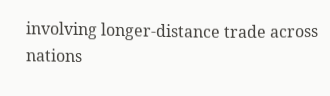involving longer-distance trade across nations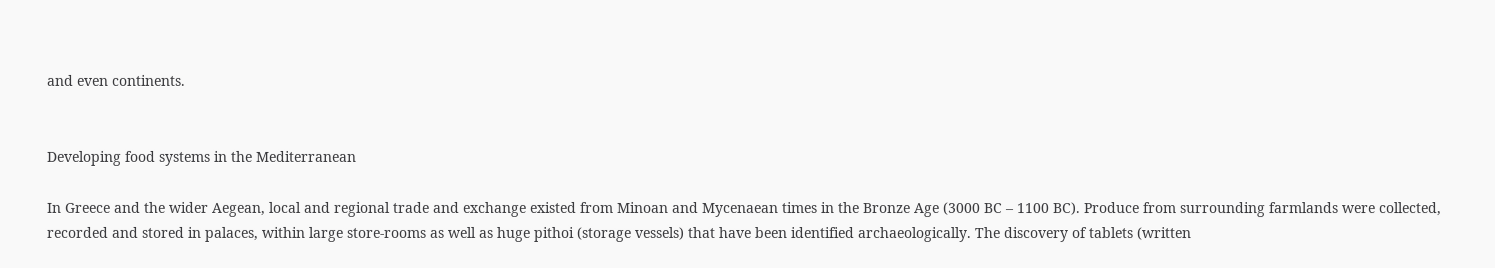and even continents.


Developing food systems in the Mediterranean

In Greece and the wider Aegean, local and regional trade and exchange existed from Minoan and Mycenaean times in the Bronze Age (3000 BC – 1100 BC). Produce from surrounding farmlands were collected, recorded and stored in palaces, within large store-rooms as well as huge pithoi (storage vessels) that have been identified archaeologically. The discovery of tablets (written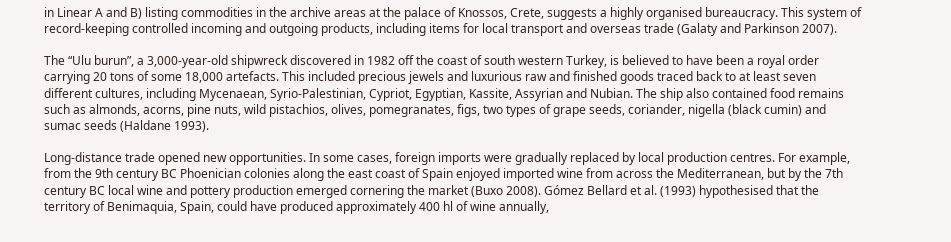in Linear A and B) listing commodities in the archive areas at the palace of Knossos, Crete, suggests a highly organised bureaucracy. This system of record-keeping controlled incoming and outgoing products, including items for local transport and overseas trade (Galaty and Parkinson 2007).

The “Ulu burun”, a 3,000-year-old shipwreck discovered in 1982 off the coast of south western Turkey, is believed to have been a royal order carrying 20 tons of some 18,000 artefacts. This included precious jewels and luxurious raw and finished goods traced back to at least seven different cultures, including Mycenaean, Syrio-Palestinian, Cypriot, Egyptian, Kassite, Assyrian and Nubian. The ship also contained food remains such as almonds, acorns, pine nuts, wild pistachios, olives, pomegranates, figs, two types of grape seeds, coriander, nigella (black cumin) and sumac seeds (Haldane 1993).

Long-distance trade opened new opportunities. In some cases, foreign imports were gradually replaced by local production centres. For example, from the 9th century BC Phoenician colonies along the east coast of Spain enjoyed imported wine from across the Mediterranean, but by the 7th century BC local wine and pottery production emerged cornering the market (Buxo 2008). Gómez Bellard et al. (1993) hypothesised that the territory of Benimaquia, Spain, could have produced approximately 400 hl of wine annually,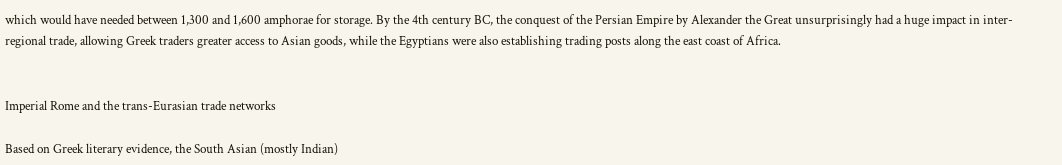which would have needed between 1,300 and 1,600 amphorae for storage. By the 4th century BC, the conquest of the Persian Empire by Alexander the Great unsurprisingly had a huge impact in inter-regional trade, allowing Greek traders greater access to Asian goods, while the Egyptians were also establishing trading posts along the east coast of Africa.


Imperial Rome and the trans-Eurasian trade networks

Based on Greek literary evidence, the South Asian (mostly Indian)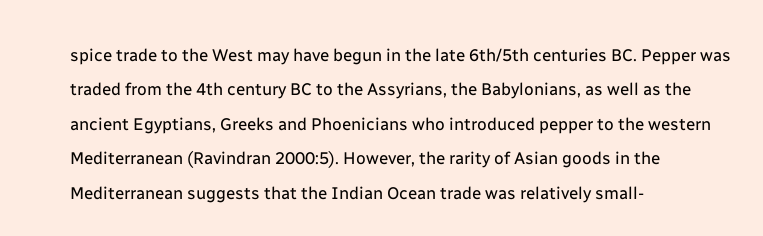spice trade to the West may have begun in the late 6th/5th centuries BC. Pepper was traded from the 4th century BC to the Assyrians, the Babylonians, as well as the ancient Egyptians, Greeks and Phoenicians who introduced pepper to the western Mediterranean (Ravindran 2000:5). However, the rarity of Asian goods in the Mediterranean suggests that the Indian Ocean trade was relatively small-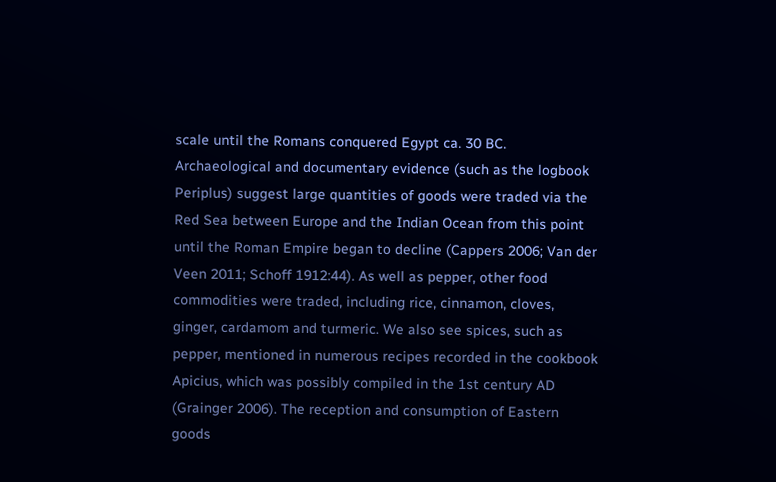scale until the Romans conquered Egypt ca. 30 BC. Archaeological and documentary evidence (such as the logbook Periplus) suggest large quantities of goods were traded via the Red Sea between Europe and the Indian Ocean from this point until the Roman Empire began to decline (Cappers 2006; Van der Veen 2011; Schoff 1912:44). As well as pepper, other food commodities were traded, including rice, cinnamon, cloves, ginger, cardamom and turmeric. We also see spices, such as pepper, mentioned in numerous recipes recorded in the cookbook Apicius, which was possibly compiled in the 1st century AD (Grainger 2006). The reception and consumption of Eastern goods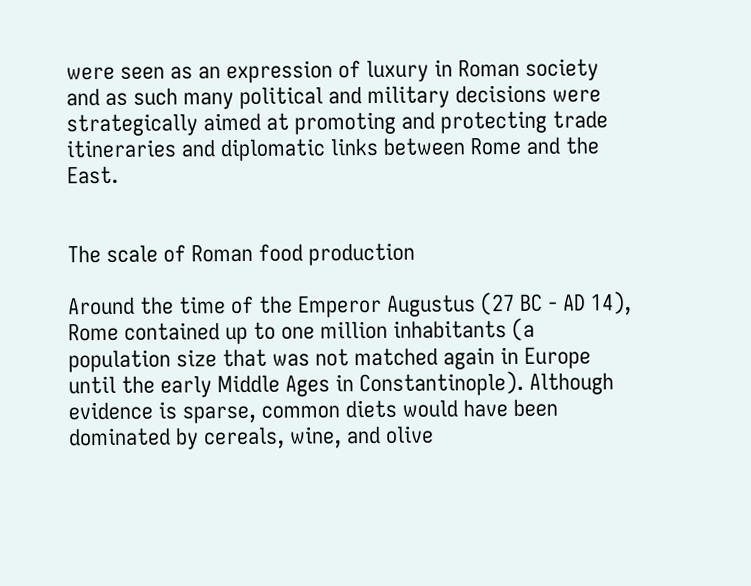were seen as an expression of luxury in Roman society and as such many political and military decisions were strategically aimed at promoting and protecting trade itineraries and diplomatic links between Rome and the East.


The scale of Roman food production

Around the time of the Emperor Augustus (27 BC - AD 14), Rome contained up to one million inhabitants (a population size that was not matched again in Europe until the early Middle Ages in Constantinople). Although evidence is sparse, common diets would have been dominated by cereals, wine, and olive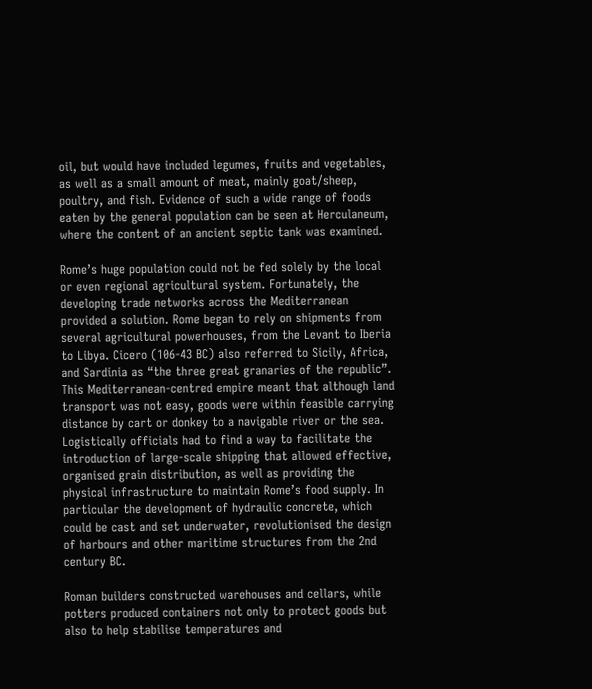oil, but would have included legumes, fruits and vegetables, as well as a small amount of meat, mainly goat/sheep, poultry, and fish. Evidence of such a wide range of foods eaten by the general population can be seen at Herculaneum, where the content of an ancient septic tank was examined.

Rome’s huge population could not be fed solely by the local or even regional agricultural system. Fortunately, the developing trade networks across the Mediterranean provided a solution. Rome began to rely on shipments from several agricultural powerhouses, from the Levant to Iberia to Libya. Cicero (106-43 BC) also referred to Sicily, Africa, and Sardinia as “the three great granaries of the republic”. This Mediterranean-centred empire meant that although land transport was not easy, goods were within feasible carrying distance by cart or donkey to a navigable river or the sea. Logistically officials had to find a way to facilitate the introduction of large-scale shipping that allowed effective, organised grain distribution, as well as providing the physical infrastructure to maintain Rome’s food supply. In particular the development of hydraulic concrete, which could be cast and set underwater, revolutionised the design of harbours and other maritime structures from the 2nd century BC.

Roman builders constructed warehouses and cellars, while potters produced containers not only to protect goods but also to help stabilise temperatures and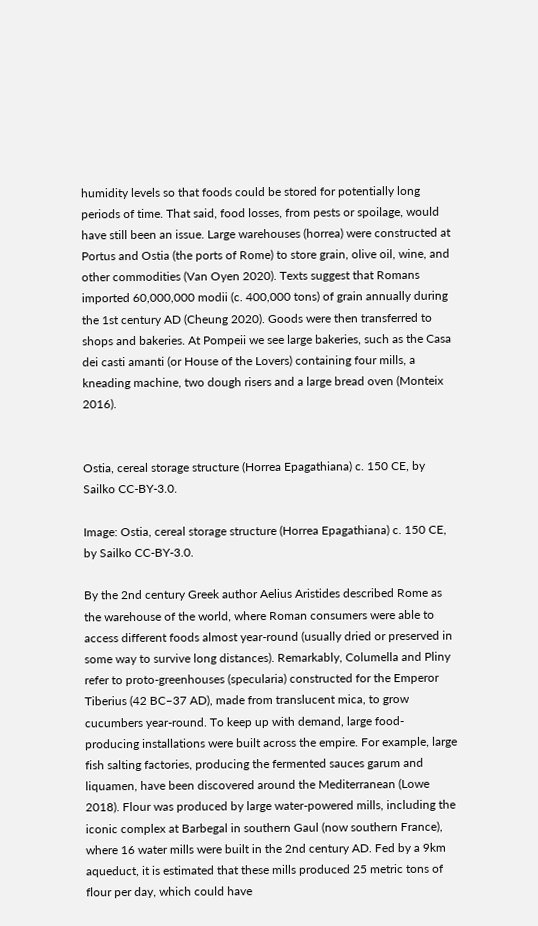humidity levels so that foods could be stored for potentially long periods of time. That said, food losses, from pests or spoilage, would have still been an issue. Large warehouses (horrea) were constructed at Portus and Ostia (the ports of Rome) to store grain, olive oil, wine, and other commodities (Van Oyen 2020). Texts suggest that Romans imported 60,000,000 modii (c. 400,000 tons) of grain annually during the 1st century AD (Cheung 2020). Goods were then transferred to shops and bakeries. At Pompeii we see large bakeries, such as the Casa dei casti amanti (or House of the Lovers) containing four mills, a kneading machine, two dough risers and a large bread oven (Monteix 2016).


Ostia, cereal storage structure (Horrea Epagathiana) c. 150 CE, by Sailko CC-BY-3.0.

Image: Ostia, cereal storage structure (Horrea Epagathiana) c. 150 CE, by Sailko CC-BY-3.0.

By the 2nd century Greek author Aelius Aristides described Rome as the warehouse of the world, where Roman consumers were able to access different foods almost year-round (usually dried or preserved in some way to survive long distances). Remarkably, Columella and Pliny refer to proto-greenhouses (specularia) constructed for the Emperor Tiberius (42 BC–37 AD), made from translucent mica, to grow cucumbers year-round. To keep up with demand, large food-producing installations were built across the empire. For example, large fish salting factories, producing the fermented sauces garum and liquamen, have been discovered around the Mediterranean (Lowe 2018). Flour was produced by large water-powered mills, including the iconic complex at Barbegal in southern Gaul (now southern France), where 16 water mills were built in the 2nd century AD. Fed by a 9km aqueduct, it is estimated that these mills produced 25 metric tons of flour per day, which could have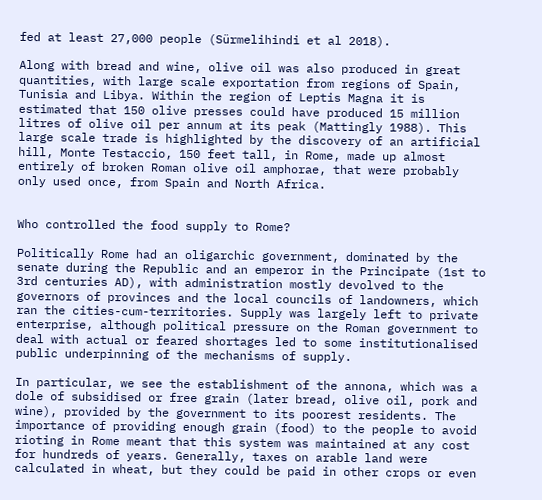fed at least 27,000 people (Sürmelihindi et al 2018).

Along with bread and wine, olive oil was also produced in great quantities, with large scale exportation from regions of Spain, Tunisia and Libya. Within the region of Leptis Magna it is estimated that 150 olive presses could have produced 15 million litres of olive oil per annum at its peak (Mattingly 1988). This large scale trade is highlighted by the discovery of an artificial hill, Monte Testaccio, 150 feet tall, in Rome, made up almost entirely of broken Roman olive oil amphorae, that were probably only used once, from Spain and North Africa.


Who controlled the food supply to Rome?

Politically Rome had an oligarchic government, dominated by the senate during the Republic and an emperor in the Principate (1st to 3rd centuries AD), with administration mostly devolved to the governors of provinces and the local councils of landowners, which ran the cities-cum-territories. Supply was largely left to private enterprise, although political pressure on the Roman government to deal with actual or feared shortages led to some institutionalised public underpinning of the mechanisms of supply.

In particular, we see the establishment of the annona, which was a dole of subsidised or free grain (later bread, olive oil, pork and wine), provided by the government to its poorest residents. The importance of providing enough grain (food) to the people to avoid rioting in Rome meant that this system was maintained at any cost for hundreds of years. Generally, taxes on arable land were calculated in wheat, but they could be paid in other crops or even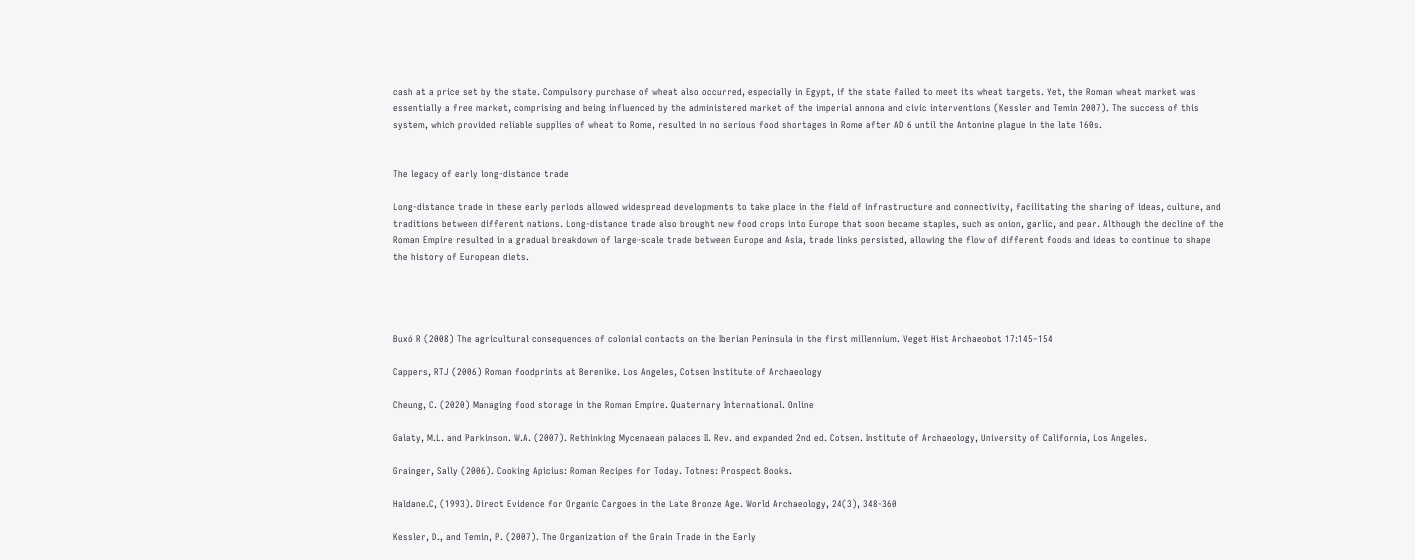cash at a price set by the state. Compulsory purchase of wheat also occurred, especially in Egypt, if the state failed to meet its wheat targets. Yet, the Roman wheat market was essentially a free market, comprising and being influenced by the administered market of the imperial annona and civic interventions (Kessler and Temin 2007). The success of this system, which provided reliable supplies of wheat to Rome, resulted in no serious food shortages in Rome after AD 6 until the Antonine plague in the late 160s.


The legacy of early long-distance trade

Long-distance trade in these early periods allowed widespread developments to take place in the field of infrastructure and connectivity, facilitating the sharing of ideas, culture, and traditions between different nations. Long-distance trade also brought new food crops into Europe that soon became staples, such as onion, garlic, and pear. Although the decline of the Roman Empire resulted in a gradual breakdown of large-scale trade between Europe and Asia, trade links persisted, allowing the flow of different foods and ideas to continue to shape the history of European diets.




Buxó R (2008) The agricultural consequences of colonial contacts on the Iberian Peninsula in the first millennium. Veget Hist Archaeobot 17:145–154

Cappers, RTJ (2006) Roman foodprints at Berenike. Los Angeles, Cotsen Institute of Archaeology

Cheung, C. (2020) Managing food storage in the Roman Empire. Quaternary International. Online

Galaty, M.L. and Parkinson. W.A. (2007). Rethinking Mycenaean palaces II. Rev. and expanded 2nd ed. Cotsen. Institute of Archaeology, University of California, Los Angeles.

Grainger, Sally (2006). Cooking Apicius: Roman Recipes for Today. Totnes: Prospect Books.

Haldane.C, (1993). Direct Evidence for Organic Cargoes in the Late Bronze Age. World Archaeology, 24(3), 348-360

Kessler, D., and Temin, P. (2007). The Organization of the Grain Trade in the Early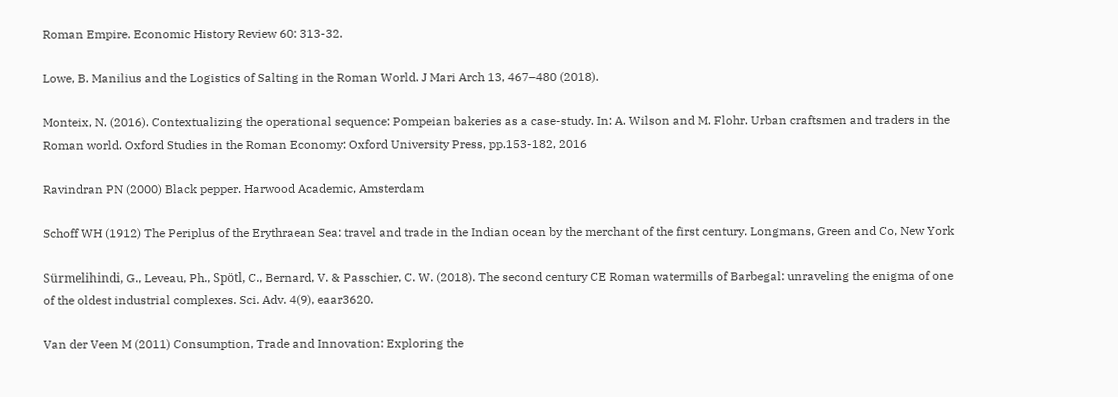Roman Empire. Economic History Review 60: 313-32.

Lowe, B. Manilius and the Logistics of Salting in the Roman World. J Mari Arch 13, 467–480 (2018).

Monteix, N. (2016). Contextualizing the operational sequence: Pompeian bakeries as a case-study. In: A. Wilson and M. Flohr. Urban craftsmen and traders in the Roman world. Oxford Studies in the Roman Economy: Oxford University Press, pp.153-182, 2016

Ravindran PN (2000) Black pepper. Harwood Academic, Amsterdam

Schoff WH (1912) The Periplus of the Erythraean Sea: travel and trade in the Indian ocean by the merchant of the first century. Longmans, Green and Co, New York

Sürmelihindi, G., Leveau, Ph., Spötl, C., Bernard, V. & Passchier, C. W. (2018). The second century CE Roman watermills of Barbegal: unraveling the enigma of one of the oldest industrial complexes. Sci. Adv. 4(9), eaar3620.

Van der Veen M (2011) Consumption, Trade and Innovation: Exploring the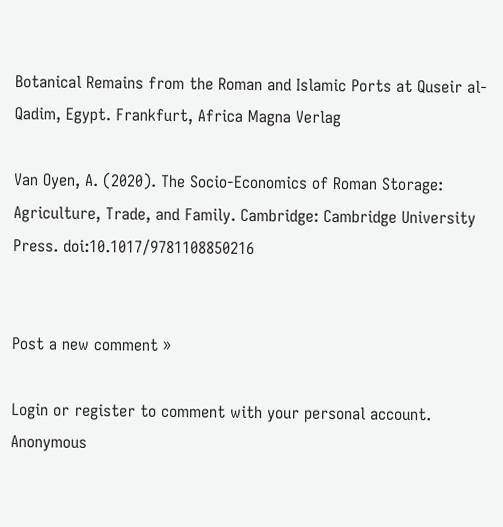Botanical Remains from the Roman and Islamic Ports at Quseir al-Qadim, Egypt. Frankfurt, Africa Magna Verlag

Van Oyen, A. (2020). The Socio-Economics of Roman Storage: Agriculture, Trade, and Family. Cambridge: Cambridge University Press. doi:10.1017/9781108850216


Post a new comment »

Login or register to comment with your personal account. Anonymous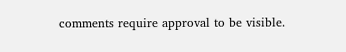comments require approval to be visible.